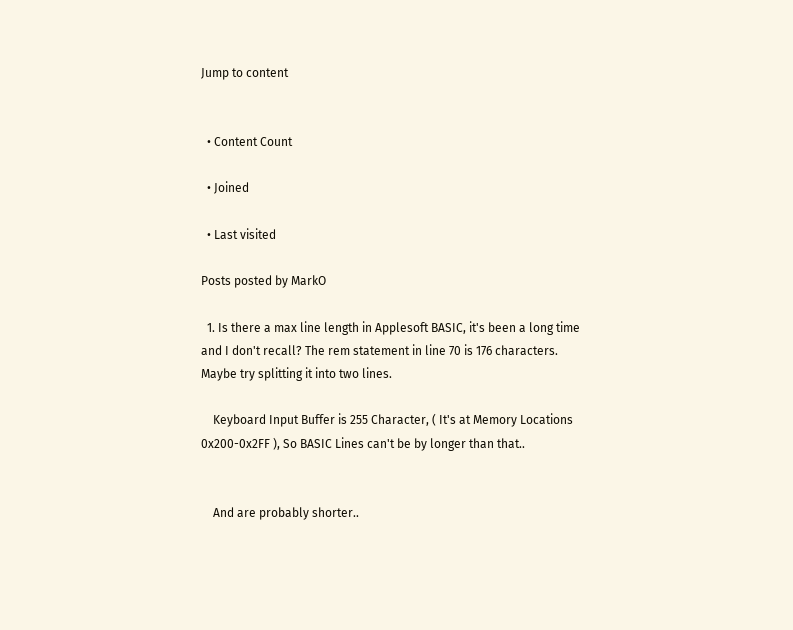Jump to content


  • Content Count

  • Joined

  • Last visited

Posts posted by MarkO

  1. Is there a max line length in Applesoft BASIC, it's been a long time and I don't recall? The rem statement in line 70 is 176 characters. Maybe try splitting it into two lines.

    Keyboard Input Buffer is 255 Character, ( It's at Memory Locations 0x200-0x2FF ), So BASIC Lines can't be by longer than that..


    And are probably shorter..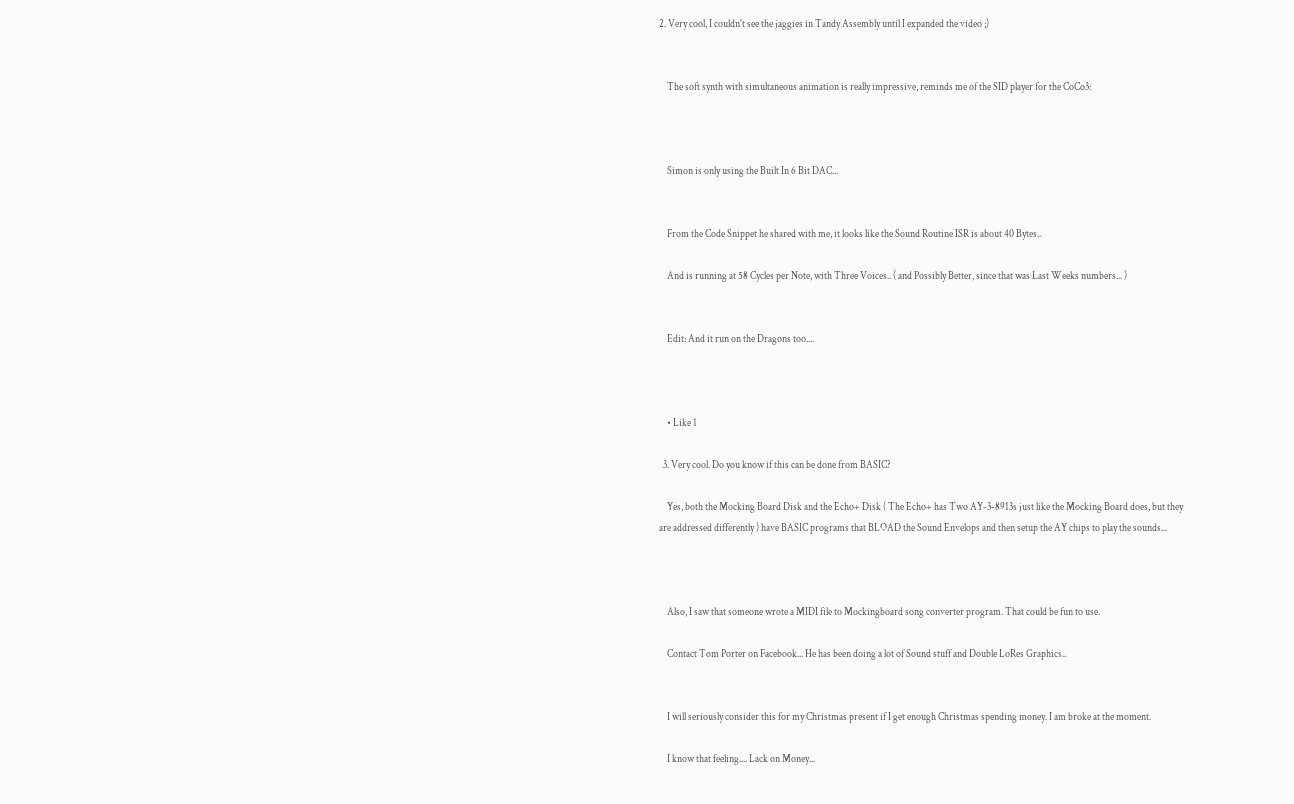2. Very cool, I couldn't see the jaggies in Tandy Assembly until I expanded the video ;)


    The soft synth with simultaneous animation is really impressive, reminds me of the SID player for the CoCo3:



    Simon is only using the Built In 6 Bit DAC...


    From the Code Snippet he shared with me, it looks like the Sound Routine ISR is about 40 Bytes..

    And is running at 58 Cycles per Note, with Three Voices.. ( and Possibly Better, since that was Last Weeks numbers... )


    Edit: And it run on the Dragons too....



    • Like 1

  3. Very cool. Do you know if this can be done from BASIC?

    Yes, both the Mocking Board Disk and the Echo+ Disk ( The Echo+ has Two AY-3-8913s just like the Mocking Board does, but they are addressed differently ) have BASIC programs that BLOAD the Sound Envelops and then setup the AY chips to play the sounds...



    Also, I saw that someone wrote a MIDI file to Mockingboard song converter program. That could be fun to use.

    Contact Tom Porter on Facebook... He has been doing a lot of Sound stuff and Double LoRes Graphics..


    I will seriously consider this for my Christmas present if I get enough Christmas spending money. I am broke at the moment.

    I know that feeling.... Lack on Money...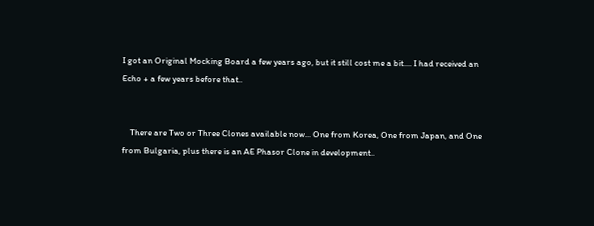I got an Original Mocking Board a few years ago, but it still cost me a bit.... I had received an Echo + a few years before that..


    There are Two or Three Clones available now... One from Korea, One from Japan, and One from Bulgaria, plus there is an AE Phasor Clone in development..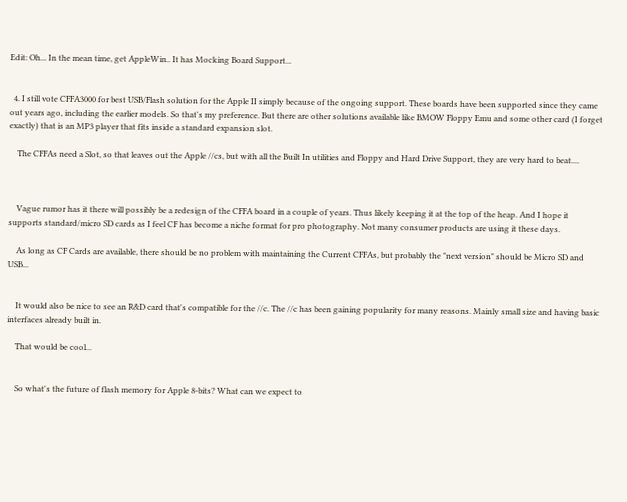Edit: Oh... In the mean time, get AppleWin.. It has Mocking Board Support...


  4. I still vote CFFA3000 for best USB/Flash solution for the Apple II simply because of the ongoing support. These boards have been supported since they came out years ago, including the earlier models. So that's my preference. But there are other solutions available like BMOW Floppy Emu and some other card (I forget exactly) that is an MP3 player that fits inside a standard expansion slot.

    The CFFAs need a Slot, so that leaves out the Apple //cs, but with all the Built In utilities and Floppy and Hard Drive Support, they are very hard to beat....



    Vague rumor has it there will possibly be a redesign of the CFFA board in a couple of years. Thus likely keeping it at the top of the heap. And I hope it supports standard/micro SD cards as I feel CF has become a niche format for pro photography. Not many consumer products are using it these days.

    As long as CF Cards are available, there should be no problem with maintaining the Current CFFAs, but probably the "next version" should be Micro SD and USB...


    It would also be nice to see an R&D card that's compatible for the //c. The //c has been gaining popularity for many reasons. Mainly small size and having basic interfaces already built in.

    That would be cool...


    So what's the future of flash memory for Apple 8-bits? What can we expect to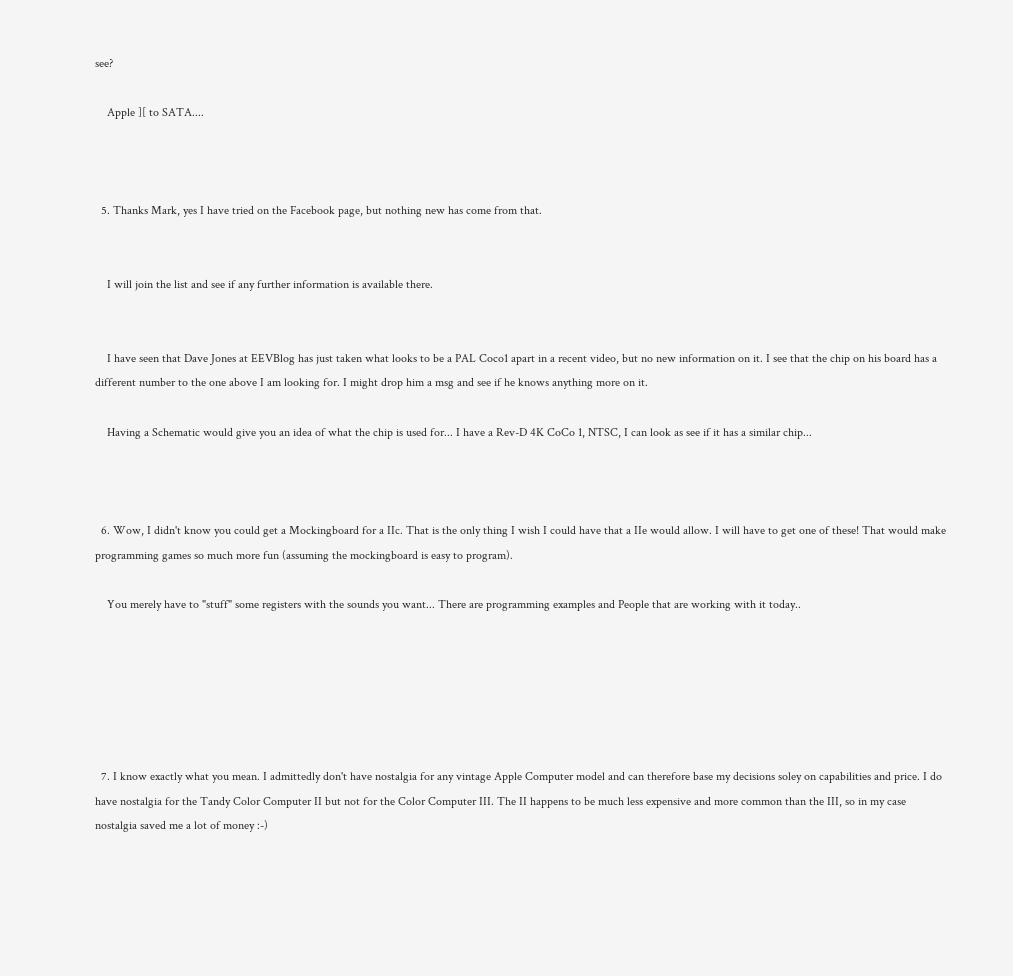see?

    Apple ][ to SATA....



  5. Thanks Mark, yes I have tried on the Facebook page, but nothing new has come from that.


    I will join the list and see if any further information is available there.


    I have seen that Dave Jones at EEVBlog has just taken what looks to be a PAL Coco1 apart in a recent video, but no new information on it. I see that the chip on his board has a different number to the one above I am looking for. I might drop him a msg and see if he knows anything more on it.

    Having a Schematic would give you an idea of what the chip is used for... I have a Rev-D 4K CoCo 1, NTSC, I can look as see if it has a similar chip...



  6. Wow, I didn't know you could get a Mockingboard for a IIc. That is the only thing I wish I could have that a IIe would allow. I will have to get one of these! That would make programming games so much more fun (assuming the mockingboard is easy to program).

    You merely have to "stuff" some registers with the sounds you want... There are programming examples and People that are working with it today..






  7. I know exactly what you mean. I admittedly don't have nostalgia for any vintage Apple Computer model and can therefore base my decisions soley on capabilities and price. I do have nostalgia for the Tandy Color Computer II but not for the Color Computer III. The II happens to be much less expensive and more common than the III, so in my case nostalgia saved me a lot of money :-)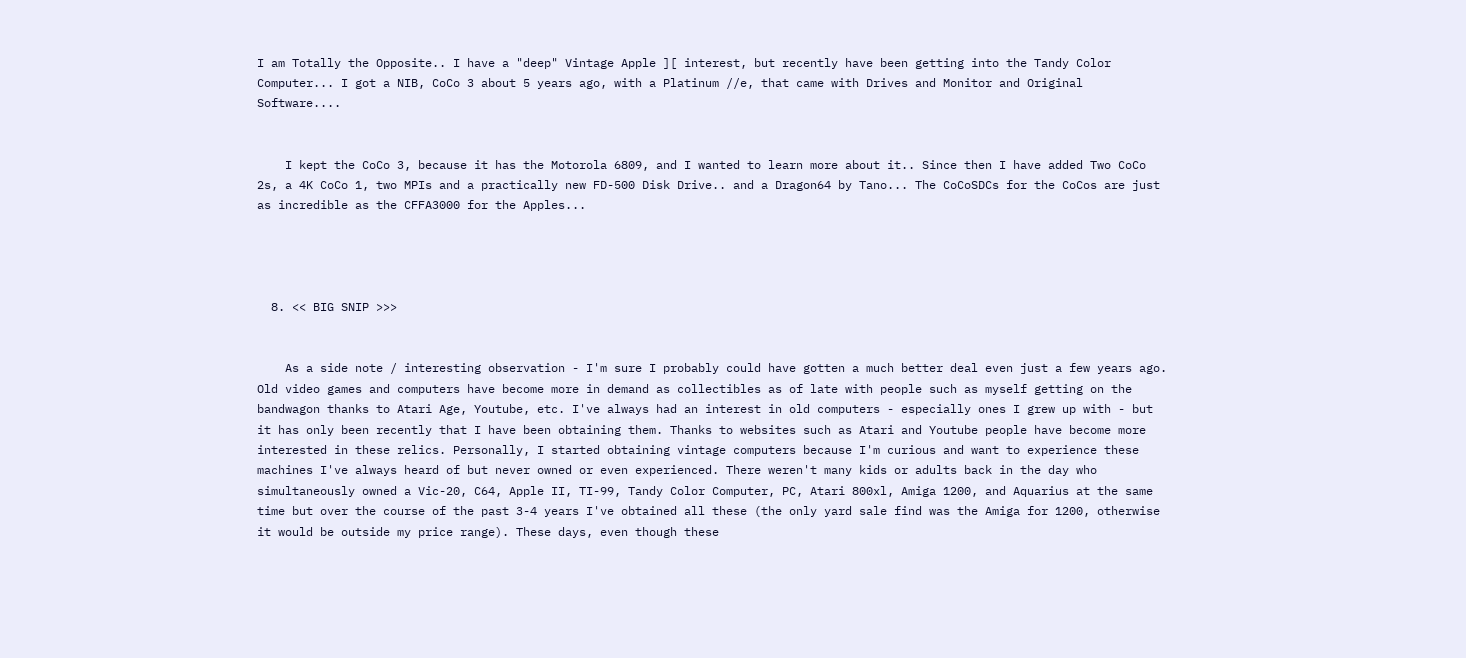I am Totally the Opposite.. I have a "deep" Vintage Apple ][ interest, but recently have been getting into the Tandy Color Computer... I got a NIB, CoCo 3 about 5 years ago, with a Platinum //e, that came with Drives and Monitor and Original Software....


    I kept the CoCo 3, because it has the Motorola 6809, and I wanted to learn more about it.. Since then I have added Two CoCo 2s, a 4K CoCo 1, two MPIs and a practically new FD-500 Disk Drive.. and a Dragon64 by Tano... The CoCoSDCs for the CoCos are just as incredible as the CFFA3000 for the Apples...




  8. << BIG SNIP >>>


    As a side note / interesting observation - I'm sure I probably could have gotten a much better deal even just a few years ago. Old video games and computers have become more in demand as collectibles as of late with people such as myself getting on the bandwagon thanks to Atari Age, Youtube, etc. I've always had an interest in old computers - especially ones I grew up with - but it has only been recently that I have been obtaining them. Thanks to websites such as Atari and Youtube people have become more interested in these relics. Personally, I started obtaining vintage computers because I'm curious and want to experience these machines I've always heard of but never owned or even experienced. There weren't many kids or adults back in the day who simultaneously owned a Vic-20, C64, Apple II, TI-99, Tandy Color Computer, PC, Atari 800xl, Amiga 1200, and Aquarius at the same time but over the course of the past 3-4 years I've obtained all these (the only yard sale find was the Amiga for 1200, otherwise it would be outside my price range). These days, even though these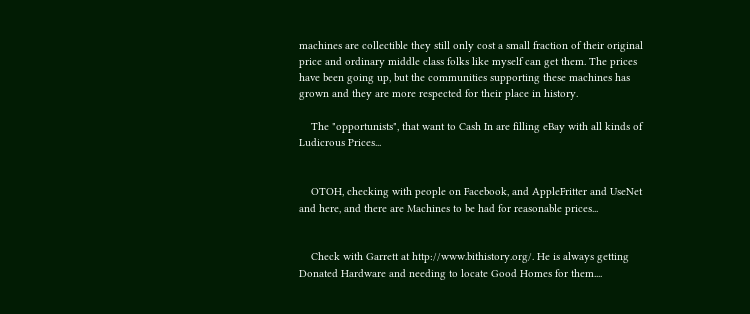machines are collectible they still only cost a small fraction of their original price and ordinary middle class folks like myself can get them. The prices have been going up, but the communities supporting these machines has grown and they are more respected for their place in history.

    The "opportunists", that want to Cash In are filling eBay with all kinds of Ludicrous Prices...


    OTOH, checking with people on Facebook, and AppleFritter and UseNet and here, and there are Machines to be had for reasonable prices...


    Check with Garrett at http://www.bithistory.org/. He is always getting Donated Hardware and needing to locate Good Homes for them....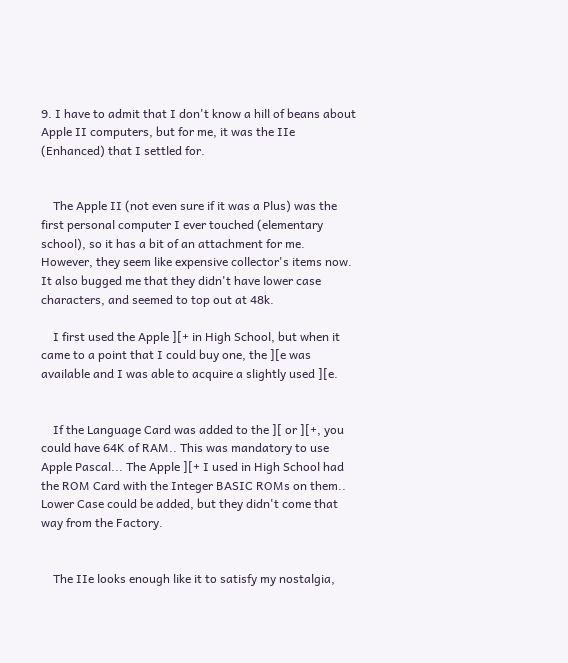9. I have to admit that I don't know a hill of beans about Apple II computers, but for me, it was the IIe (Enhanced) that I settled for.


    The Apple II (not even sure if it was a Plus) was the first personal computer I ever touched (elementary school), so it has a bit of an attachment for me. However, they seem like expensive collector's items now. It also bugged me that they didn't have lower case characters, and seemed to top out at 48k.

    I first used the Apple ][+ in High School, but when it came to a point that I could buy one, the ][e was available and I was able to acquire a slightly used ][e.


    If the Language Card was added to the ][ or ][+, you could have 64K of RAM.. This was mandatory to use Apple Pascal... The Apple ][+ I used in High School had the ROM Card with the Integer BASIC ROMs on them.. Lower Case could be added, but they didn't come that way from the Factory.


    The IIe looks enough like it to satisfy my nostalgia,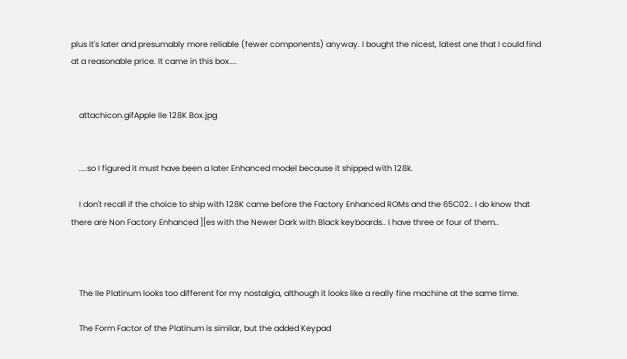plus it's later and presumably more reliable (fewer components) anyway. I bought the nicest, latest one that I could find at a reasonable price. It came in this box....


    attachicon.gifApple IIe 128K Box.jpg


    ....so I figured it must have been a later Enhanced model because it shipped with 128k.

    I don't recall if the choice to ship with 128K came before the Factory Enhanced ROMs and the 65C02.. I do know that there are Non Factory Enhanced ][es with the Newer Dark with Black keyboards.. I have three or four of them..



    The IIe Platinum looks too different for my nostalgia, although it looks like a really fine machine at the same time.

    The Form Factor of the Platinum is similar, but the added Keypad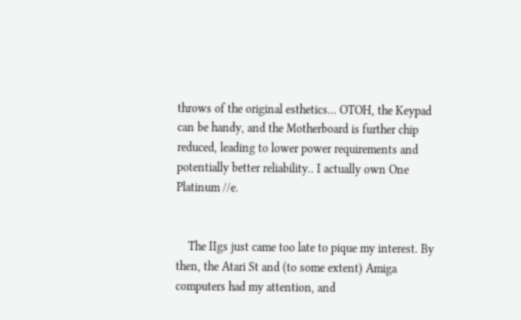throws of the original esthetics... OTOH, the Keypad can be handy, and the Motherboard is further chip reduced, leading to lower power requirements and potentially better reliability.. I actually own One Platinum //e.


    The IIgs just came too late to pique my interest. By then, the Atari St and (to some extent) Amiga computers had my attention, and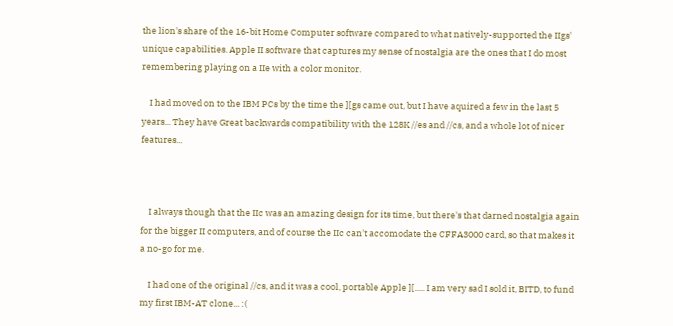the lion's share of the 16-bit Home Computer software compared to what natively-supported the IIgs' unique capabilities. Apple II software that captures my sense of nostalgia are the ones that I do most remembering playing on a IIe with a color monitor.

    I had moved on to the IBM PCs by the time the ][gs came out, but I have aquired a few in the last 5 years... They have Great backwards compatibility with the 128K //es and //cs, and a whole lot of nicer features...



    I always though that the IIc was an amazing design for its time, but there's that darned nostalgia again for the bigger II computers, and of course the IIc can't accomodate the CFFA3000 card, so that makes it a no-go for me.

    I had one of the original //cs, and it was a cool, portable Apple ][..... I am very sad I sold it, BITD, to fund my first IBM-AT clone... :(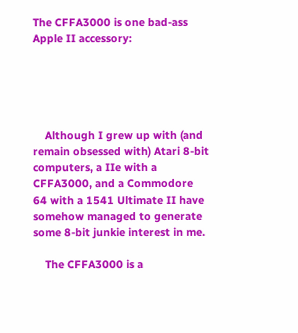The CFFA3000 is one bad-ass Apple II accessory:





    Although I grew up with (and remain obsessed with) Atari 8-bit computers, a IIe with a CFFA3000, and a Commodore 64 with a 1541 Ultimate II have somehow managed to generate some 8-bit junkie interest in me.

    The CFFA3000 is a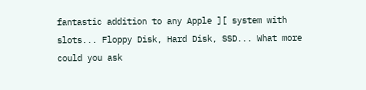fantastic addition to any Apple ][ system with slots... Floppy Disk, Hard Disk, SSD... What more could you ask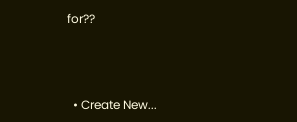for??



  • Create New...